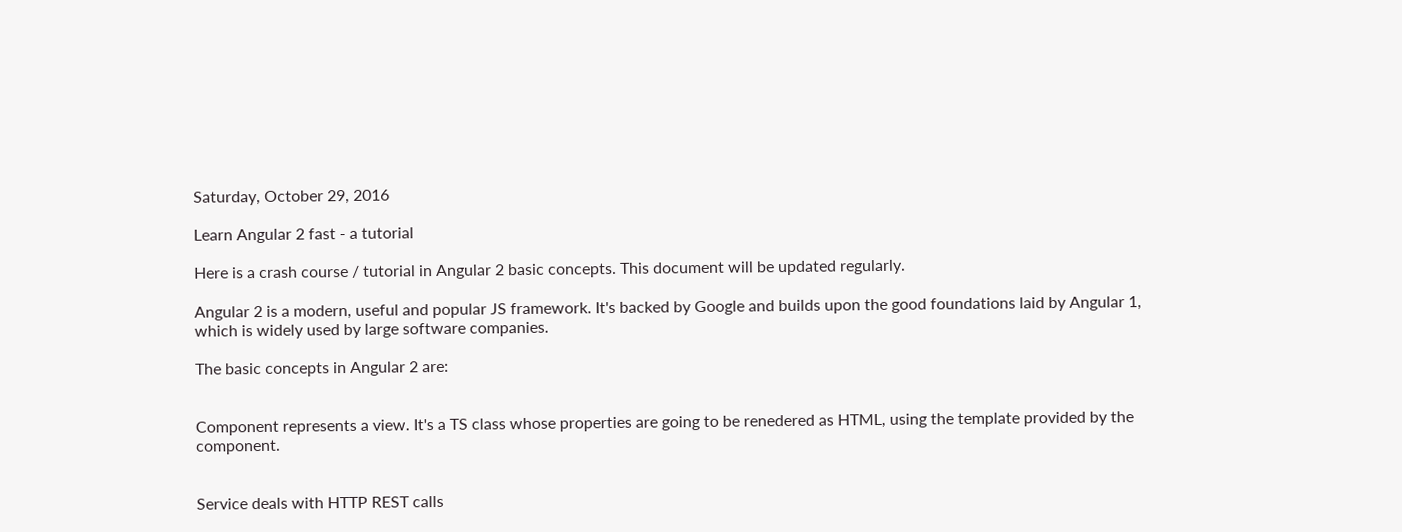Saturday, October 29, 2016

Learn Angular 2 fast - a tutorial

Here is a crash course / tutorial in Angular 2 basic concepts. This document will be updated regularly.

Angular 2 is a modern, useful and popular JS framework. It's backed by Google and builds upon the good foundations laid by Angular 1, which is widely used by large software companies.

The basic concepts in Angular 2 are:


Component represents a view. It's a TS class whose properties are going to be renedered as HTML, using the template provided by the component.


Service deals with HTTP REST calls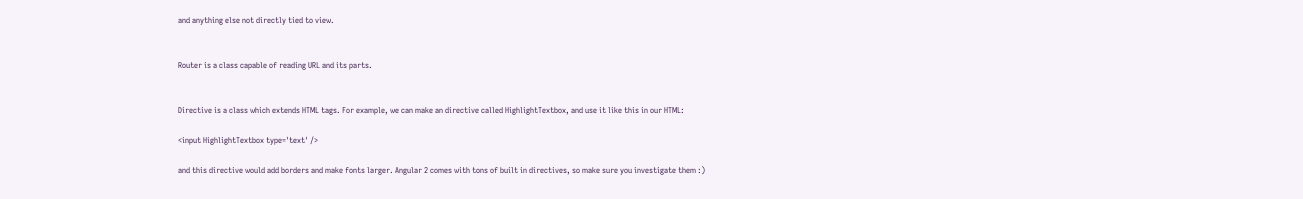and anything else not directly tied to view.


Router is a class capable of reading URL and its parts.


Directive is a class which extends HTML tags. For example, we can make an directive called HighlightTextbox, and use it like this in our HTML:

<input HighlightTextbox type='text' />

and this directive would add borders and make fonts larger. Angular 2 comes with tons of built in directives, so make sure you investigate them :)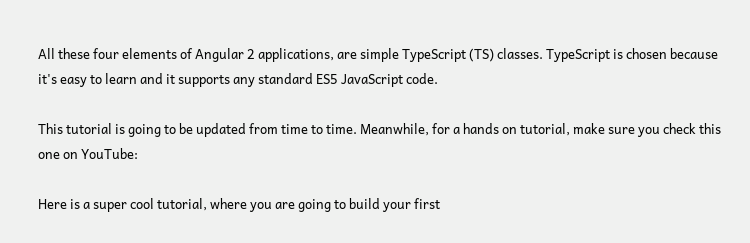All these four elements of Angular 2 applications, are simple TypeScript (TS) classes. TypeScript is chosen because it's easy to learn and it supports any standard ES5 JavaScript code.

This tutorial is going to be updated from time to time. Meanwhile, for a hands on tutorial, make sure you check this one on YouTube:

Here is a super cool tutorial, where you are going to build your first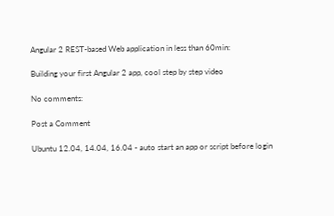Angular 2 REST-based Web application in less than 60min:

Building your first Angular 2 app, cool step by step video

No comments:

Post a Comment

Ubuntu 12.04, 14.04, 16.04 - auto start an app or script before login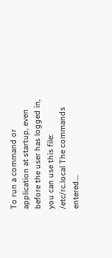To run a command or application at startup, even before the user has logged in, you can use this file: /etc/rc.local The commands entered...